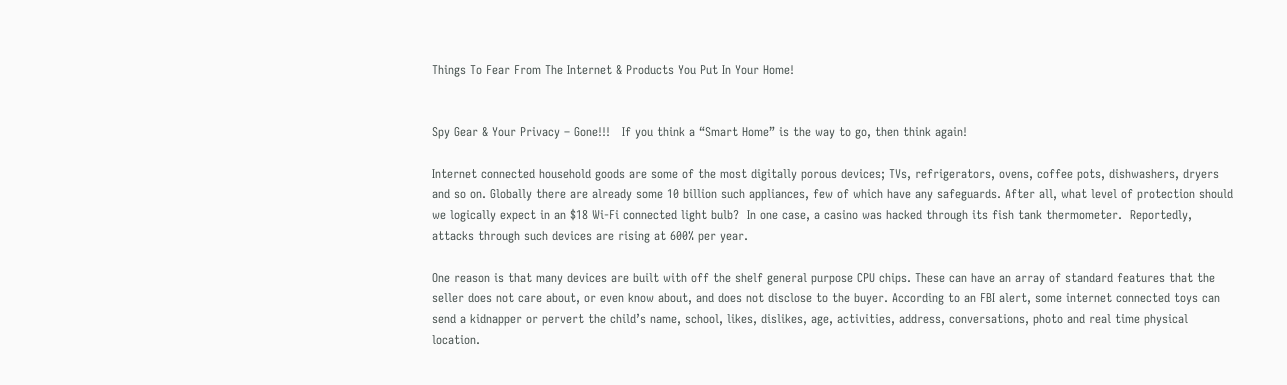Things To Fear From The Internet & Products You Put In Your Home!


Spy Gear & Your Privacy – Gone!!!   If you think a “Smart Home” is the way to go, then think again!

Internet connected household goods are some of the most digitally porous devices; TVs, refrigerators, ovens, coffee pots, dishwashers, dryers and so on. Globally there are already some 10 billion such appliances, few of which have any safeguards. After all, what level of protection should we logically expect in an $18 Wi-Fi connected light bulb?  In one case, a casino was hacked through its fish tank thermometer.  Reportedly, attacks through such devices are rising at 600% per year.

One reason is that many devices are built with off the shelf general purpose CPU chips. These can have an array of standard features that the seller does not care about, or even know about, and does not disclose to the buyer. According to an FBI alert, some internet connected toys can send a kidnapper or pervert the child’s name, school, likes, dislikes, age, activities, address, conversations, photo and real time physical location.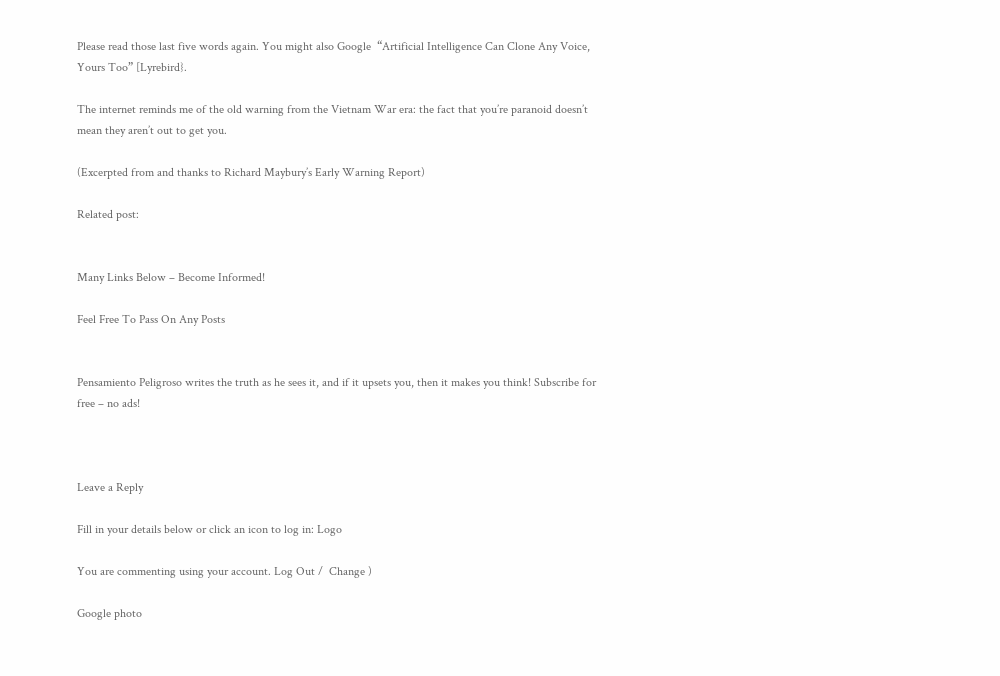Please read those last five words again. You might also Google  “Artificial Intelligence Can Clone Any Voice, Yours Too” [Lyrebird}.

The internet reminds me of the old warning from the Vietnam War era: the fact that you’re paranoid doesn’t mean they aren’t out to get you.

(Excerpted from and thanks to Richard Maybury’s Early Warning Report)

Related post:


Many Links Below – Become Informed!

Feel Free To Pass On Any Posts


Pensamiento Peligroso writes the truth as he sees it, and if it upsets you, then it makes you think! Subscribe for free – no ads!



Leave a Reply

Fill in your details below or click an icon to log in: Logo

You are commenting using your account. Log Out /  Change )

Google photo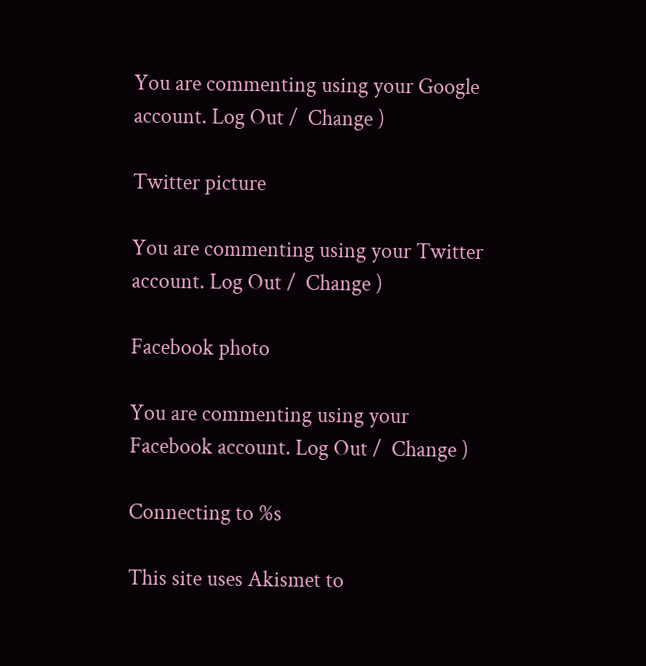You are commenting using your Google account. Log Out /  Change )

Twitter picture

You are commenting using your Twitter account. Log Out /  Change )

Facebook photo

You are commenting using your Facebook account. Log Out /  Change )

Connecting to %s

This site uses Akismet to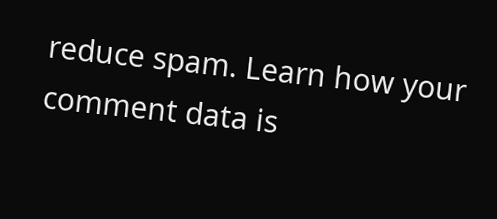reduce spam. Learn how your comment data is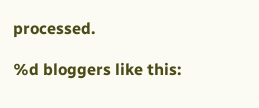processed.

%d bloggers like this: